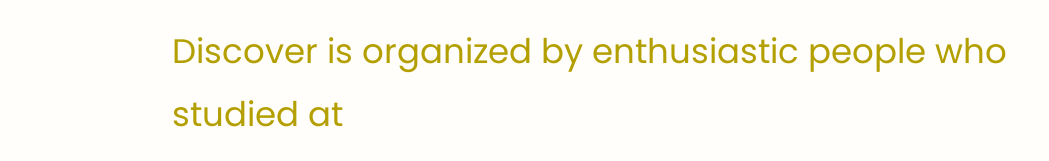Discover is organized by enthusiastic people who studied at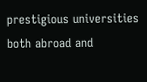prestigious universities both abroad and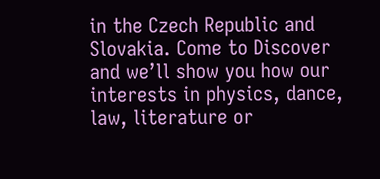in the Czech Republic and Slovakia. Come to Discover and we’ll show you how our interests in physics, dance, law, literature or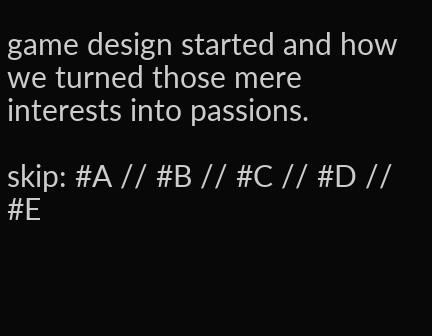game design started and how we turned those mere interests into passions.

skip: #A // #B // #C // #D // #E